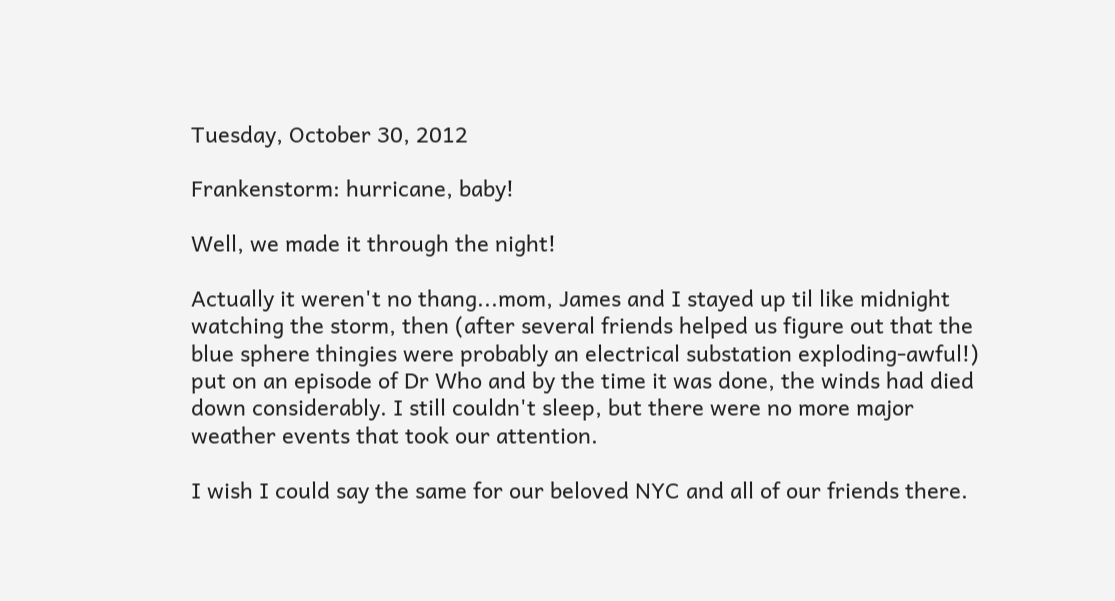Tuesday, October 30, 2012

Frankenstorm: hurricane, baby!

Well, we made it through the night!

Actually it weren't no thang...mom, James and I stayed up til like midnight watching the storm, then (after several friends helped us figure out that the blue sphere thingies were probably an electrical substation exploding-awful!) put on an episode of Dr Who and by the time it was done, the winds had died down considerably. I still couldn't sleep, but there were no more major weather events that took our attention.

I wish I could say the same for our beloved NYC and all of our friends there.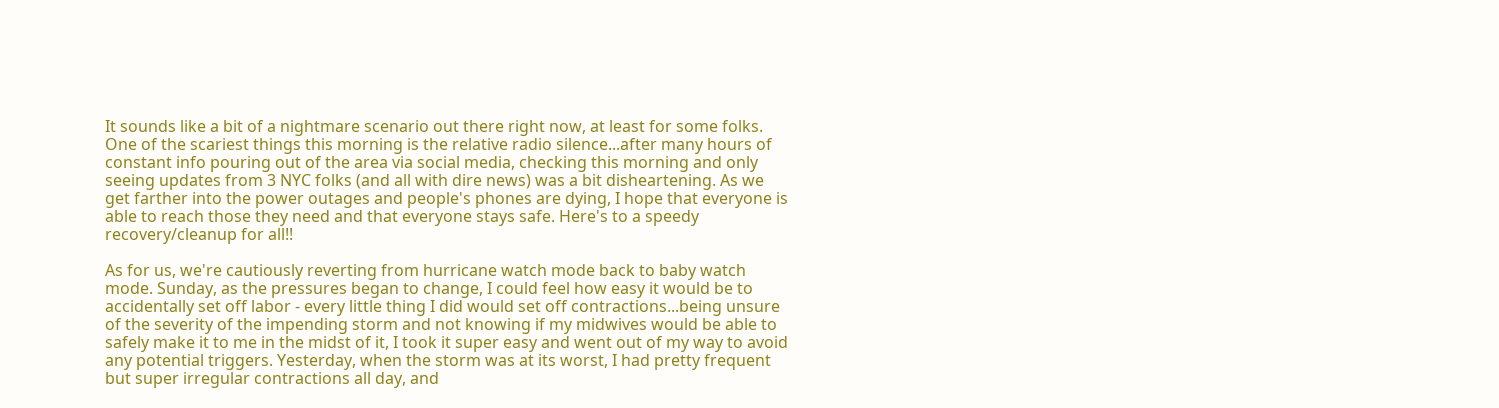It sounds like a bit of a nightmare scenario out there right now, at least for some folks. One of the scariest things this morning is the relative radio silence...after many hours of constant info pouring out of the area via social media, checking this morning and only seeing updates from 3 NYC folks (and all with dire news) was a bit disheartening. As we get farther into the power outages and people's phones are dying, I hope that everyone is able to reach those they need and that everyone stays safe. Here's to a speedy recovery/cleanup for all!!

As for us, we're cautiously reverting from hurricane watch mode back to baby watch mode. Sunday, as the pressures began to change, I could feel how easy it would be to accidentally set off labor - every little thing I did would set off contractions...being unsure of the severity of the impending storm and not knowing if my midwives would be able to safely make it to me in the midst of it, I took it super easy and went out of my way to avoid any potential triggers. Yesterday, when the storm was at its worst, I had pretty frequent but super irregular contractions all day, and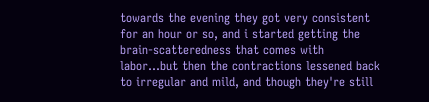towards the evening they got very consistent for an hour or so, and i started getting the brain-scatteredness that comes with labor...but then the contractions lessened back to irregular and mild, and though they're still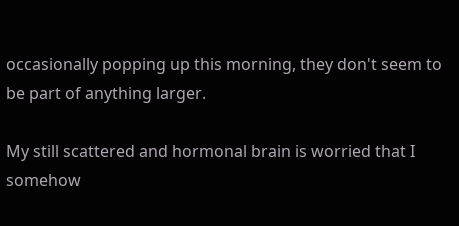occasionally popping up this morning, they don't seem to be part of anything larger.

My still scattered and hormonal brain is worried that I somehow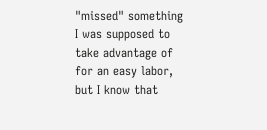"missed" something I was supposed to take advantage of for an easy labor, but I know that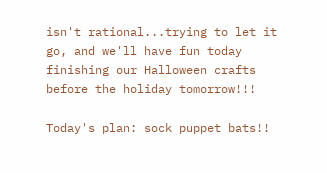isn't rational...trying to let it go, and we'll have fun today finishing our Halloween crafts before the holiday tomorrow!!!

Today's plan: sock puppet bats!!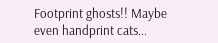Footprint ghosts!! Maybe even handprint cats...